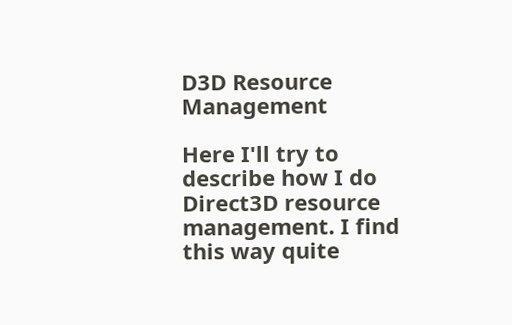D3D Resource Management

Here I'll try to describe how I do Direct3D resource management. I find this way quite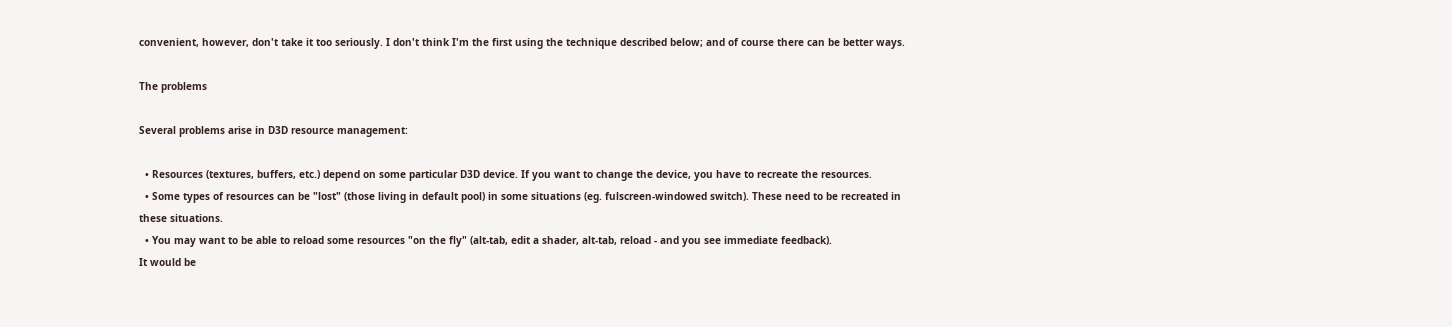convenient, however, don't take it too seriously. I don't think I'm the first using the technique described below; and of course there can be better ways.

The problems

Several problems arise in D3D resource management:

  • Resources (textures, buffers, etc.) depend on some particular D3D device. If you want to change the device, you have to recreate the resources.
  • Some types of resources can be "lost" (those living in default pool) in some situations (eg. fulscreen-windowed switch). These need to be recreated in these situations.
  • You may want to be able to reload some resources "on the fly" (alt-tab, edit a shader, alt-tab, reload - and you see immediate feedback).
It would be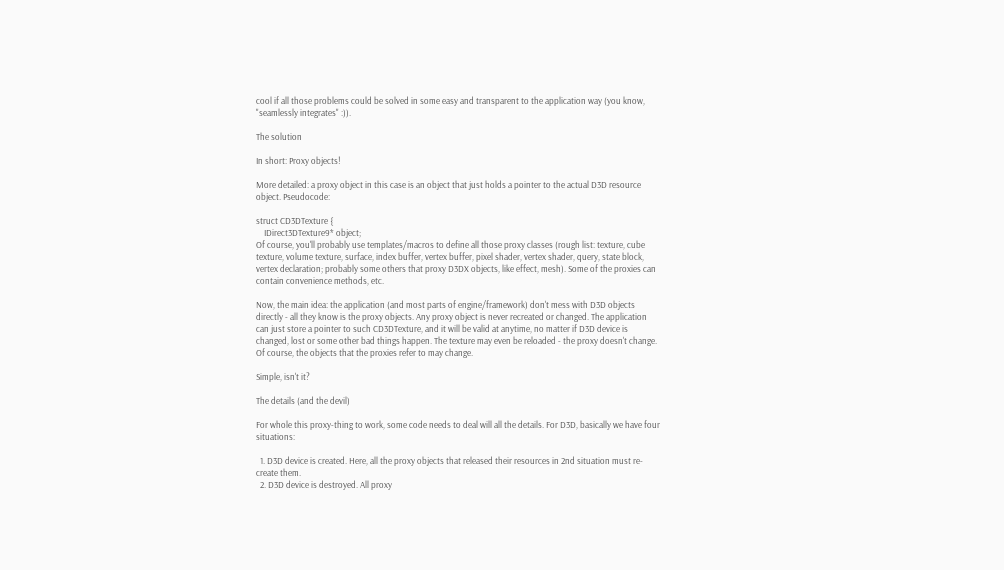cool if all those problems could be solved in some easy and transparent to the application way (you know, "seamlessly integrates" :)).

The solution

In short: Proxy objects!

More detailed: a proxy object in this case is an object that just holds a pointer to the actual D3D resource object. Pseudocode:

struct CD3DTexture {
    IDirect3DTexture9* object;
Of course, you'll probably use templates/macros to define all those proxy classes (rough list: texture, cube texture, volume texture, surface, index buffer, vertex buffer, pixel shader, vertex shader, query, state block, vertex declaration; probably some others that proxy D3DX objects, like effect, mesh). Some of the proxies can contain convenience methods, etc.

Now, the main idea: the application (and most parts of engine/framework) don't mess with D3D objects directly - all they know is the proxy objects. Any proxy object is never recreated or changed. The application can just store a pointer to such CD3DTexture, and it will be valid at anytime, no matter if D3D device is changed, lost or some other bad things happen. The texture may even be reloaded - the proxy doesn't change. Of course, the objects that the proxies refer to may change.

Simple, isn't it?

The details (and the devil)

For whole this proxy-thing to work, some code needs to deal will all the details. For D3D, basically we have four situations:

  1. D3D device is created. Here, all the proxy objects that released their resources in 2nd situation must re-create them.
  2. D3D device is destroyed. All proxy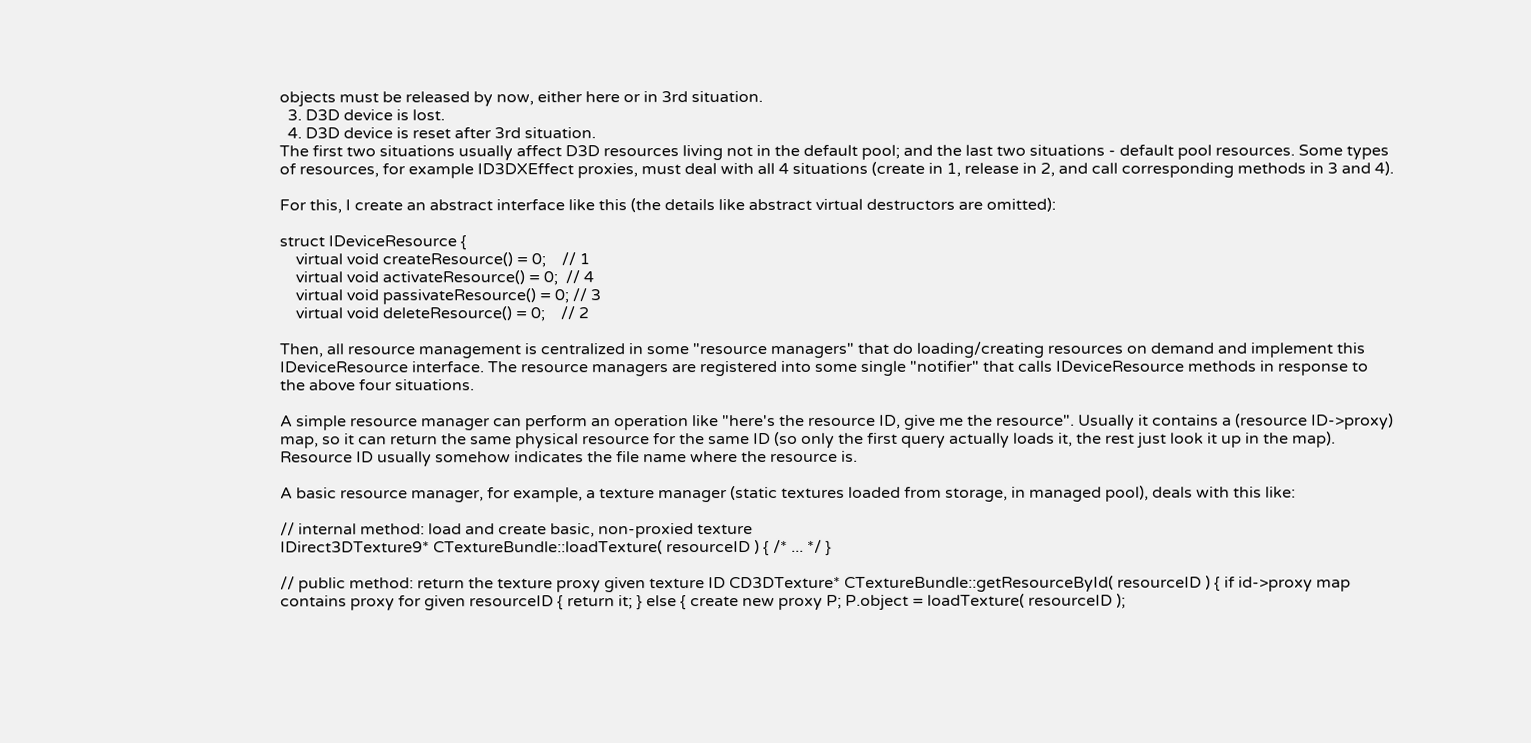objects must be released by now, either here or in 3rd situation.
  3. D3D device is lost.
  4. D3D device is reset after 3rd situation.
The first two situations usually affect D3D resources living not in the default pool; and the last two situations - default pool resources. Some types of resources, for example ID3DXEffect proxies, must deal with all 4 situations (create in 1, release in 2, and call corresponding methods in 3 and 4).

For this, I create an abstract interface like this (the details like abstract virtual destructors are omitted):

struct IDeviceResource {
    virtual void createResource() = 0;    // 1
    virtual void activateResource() = 0;  // 4
    virtual void passivateResource() = 0; // 3
    virtual void deleteResource() = 0;    // 2

Then, all resource management is centralized in some "resource managers" that do loading/creating resources on demand and implement this IDeviceResource interface. The resource managers are registered into some single "notifier" that calls IDeviceResource methods in response to the above four situations.

A simple resource manager can perform an operation like "here's the resource ID, give me the resource". Usually it contains a (resource ID->proxy) map, so it can return the same physical resource for the same ID (so only the first query actually loads it, the rest just look it up in the map). Resource ID usually somehow indicates the file name where the resource is.

A basic resource manager, for example, a texture manager (static textures loaded from storage, in managed pool), deals with this like:

// internal method: load and create basic, non-proxied texture
IDirect3DTexture9* CTextureBundle::loadTexture( resourceID ) { /* ... */ }

// public method: return the texture proxy given texture ID CD3DTexture* CTextureBundle::getResourceById( resourceID ) { if id->proxy map contains proxy for given resourceID { return it; } else { create new proxy P; P.object = loadTexture( resourceID );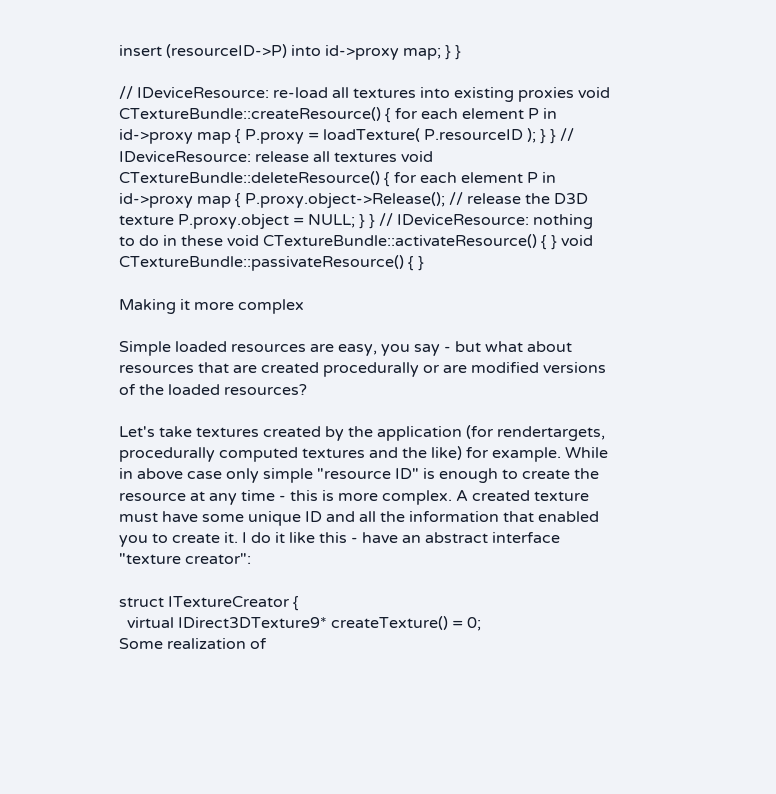insert (resourceID->P) into id->proxy map; } }

// IDeviceResource: re-load all textures into existing proxies void CTextureBundle::createResource() { for each element P in id->proxy map { P.proxy = loadTexture( P.resourceID ); } } // IDeviceResource: release all textures void CTextureBundle::deleteResource() { for each element P in id->proxy map { P.proxy.object->Release(); // release the D3D texture P.proxy.object = NULL; } } // IDeviceResource: nothing to do in these void CTextureBundle::activateResource() { } void CTextureBundle::passivateResource() { }

Making it more complex

Simple loaded resources are easy, you say - but what about resources that are created procedurally or are modified versions of the loaded resources?

Let's take textures created by the application (for rendertargets, procedurally computed textures and the like) for example. While in above case only simple "resource ID" is enough to create the resource at any time - this is more complex. A created texture must have some unique ID and all the information that enabled you to create it. I do it like this - have an abstract interface "texture creator":

struct ITextureCreator {
  virtual IDirect3DTexture9* createTexture() = 0;
Some realization of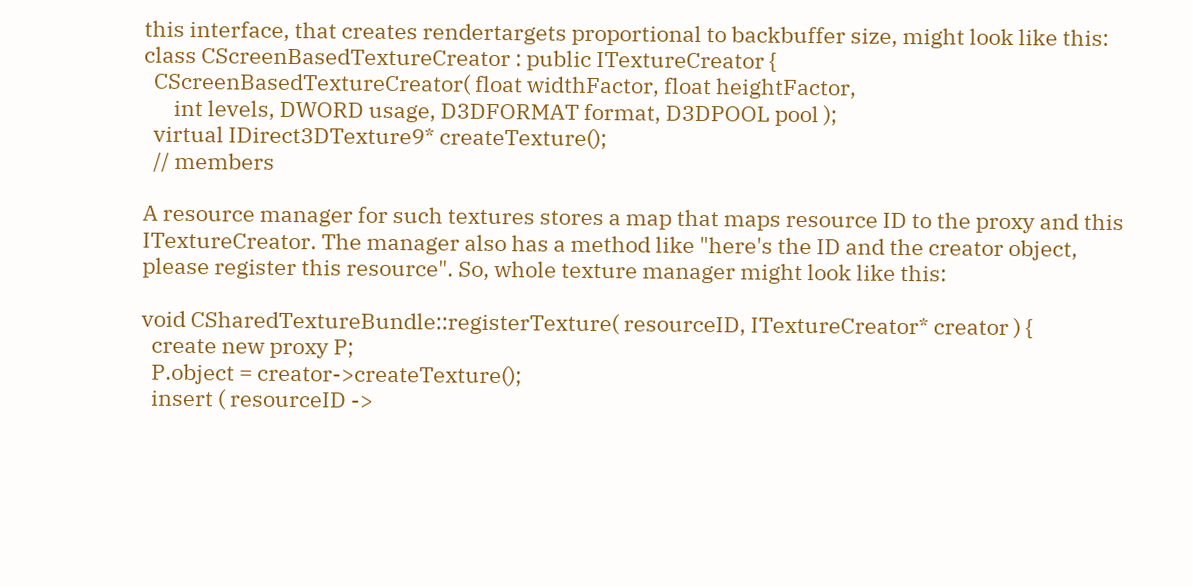this interface, that creates rendertargets proportional to backbuffer size, might look like this:
class CScreenBasedTextureCreator : public ITextureCreator {
  CScreenBasedTextureCreator( float widthFactor, float heightFactor,
      int levels, DWORD usage, D3DFORMAT format, D3DPOOL pool );
  virtual IDirect3DTexture9* createTexture();
  // members

A resource manager for such textures stores a map that maps resource ID to the proxy and this ITextureCreator. The manager also has a method like "here's the ID and the creator object, please register this resource". So, whole texture manager might look like this:

void CSharedTextureBundle::registerTexture( resourceID, ITextureCreator* creator ) {
  create new proxy P;
  P.object = creator->createTexture();
  insert ( resourceID ->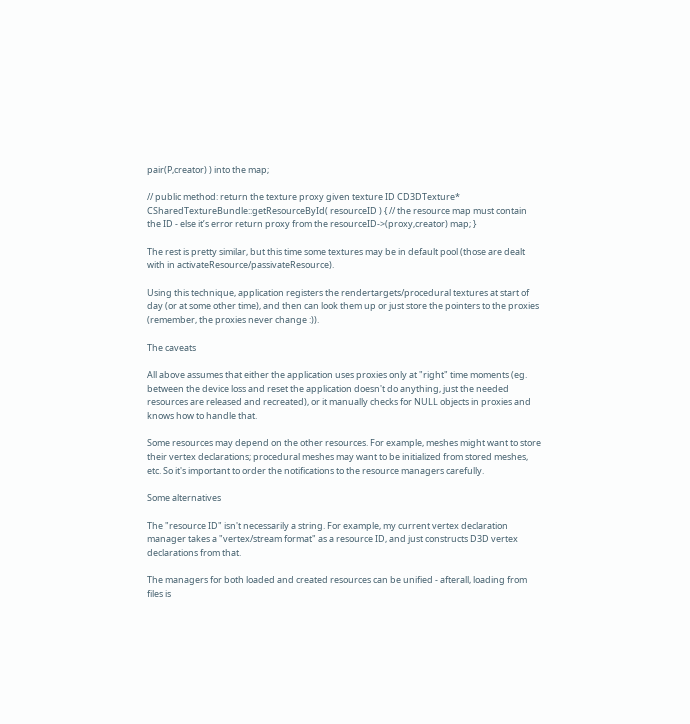pair(P,creator) ) into the map;

// public method: return the texture proxy given texture ID CD3DTexture* CSharedTextureBundle::getResourceById( resourceID ) { // the resource map must contain the ID - else it’s error return proxy from the resourceID->(proxy,creator) map; }

The rest is pretty similar, but this time some textures may be in default pool (those are dealt with in activateResource/passivateResource).

Using this technique, application registers the rendertargets/procedural textures at start of day (or at some other time), and then can look them up or just store the pointers to the proxies (remember, the proxies never change :)).

The caveats

All above assumes that either the application uses proxies only at "right" time moments (eg. between the device loss and reset the application doesn't do anything, just the needed resources are released and recreated), or it manually checks for NULL objects in proxies and knows how to handle that.

Some resources may depend on the other resources. For example, meshes might want to store their vertex declarations; procedural meshes may want to be initialized from stored meshes, etc. So it's important to order the notifications to the resource managers carefully.

Some alternatives

The "resource ID" isn't necessarily a string. For example, my current vertex declaration manager takes a "vertex/stream format" as a resource ID, and just constructs D3D vertex declarations from that.

The managers for both loaded and created resources can be unified - afterall, loading from files is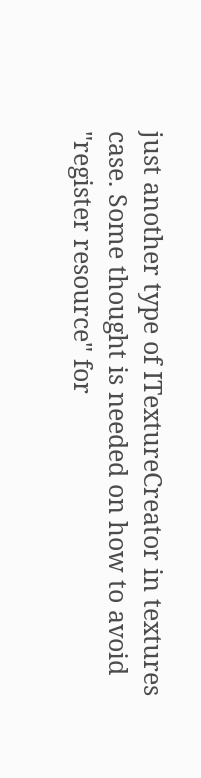just another type of ITextureCreator in textures case. Some thought is needed on how to avoid "register resource" for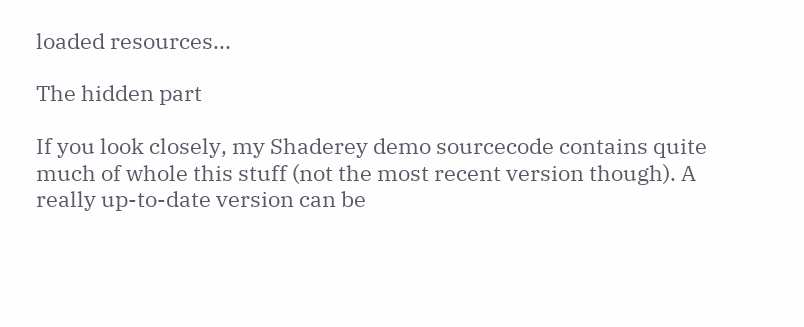loaded resources...

The hidden part

If you look closely, my Shaderey demo sourcecode contains quite much of whole this stuff (not the most recent version though). A really up-to-date version can be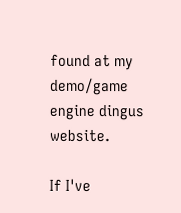found at my demo/game engine dingus website.

If I've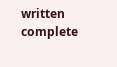written complete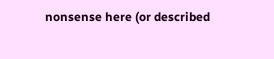nonsense here (or described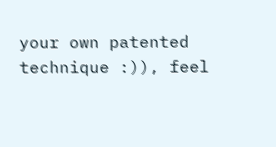your own patented technique :)), feel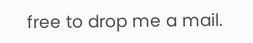free to drop me a mail.